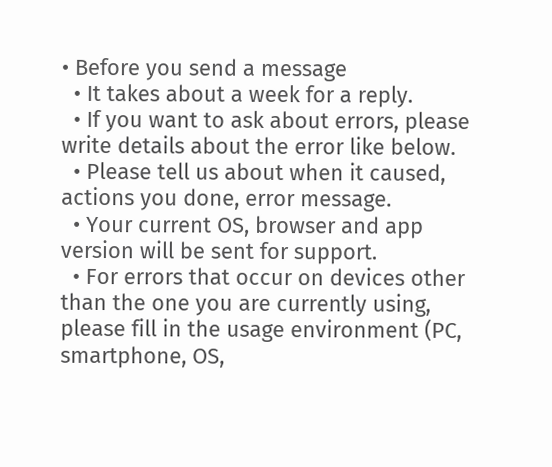• Before you send a message
  • It takes about a week for a reply.
  • If you want to ask about errors, please write details about the error like below.
  • Please tell us about when it caused, actions you done, error message.
  • Your current OS, browser and app version will be sent for support.
  • For errors that occur on devices other than the one you are currently using, please fill in the usage environment (PC, smartphone, OS,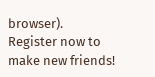browser).
Register now to make new friends!